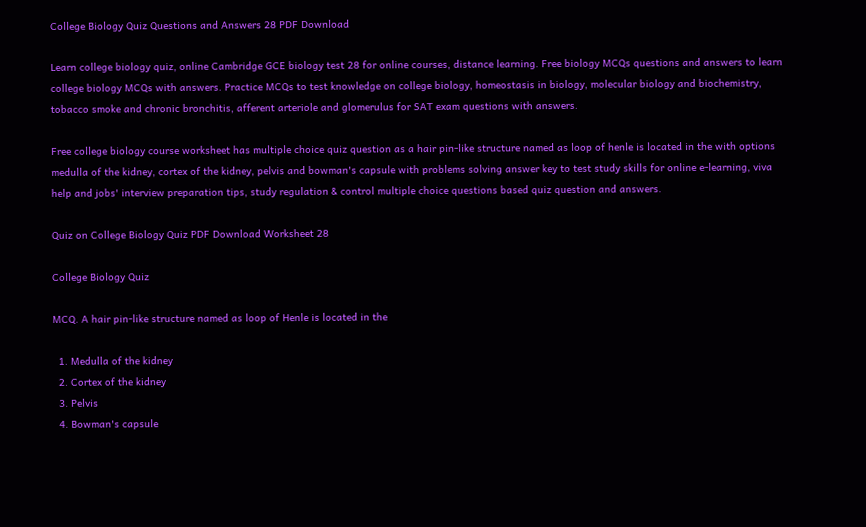College Biology Quiz Questions and Answers 28 PDF Download

Learn college biology quiz, online Cambridge GCE biology test 28 for online courses, distance learning. Free biology MCQs questions and answers to learn college biology MCQs with answers. Practice MCQs to test knowledge on college biology, homeostasis in biology, molecular biology and biochemistry, tobacco smoke and chronic bronchitis, afferent arteriole and glomerulus for SAT exam questions with answers.

Free college biology course worksheet has multiple choice quiz question as a hair pin-like structure named as loop of henle is located in the with options medulla of the kidney, cortex of the kidney, pelvis and bowman's capsule with problems solving answer key to test study skills for online e-learning, viva help and jobs' interview preparation tips, study regulation & control multiple choice questions based quiz question and answers.

Quiz on College Biology Quiz PDF Download Worksheet 28

College Biology Quiz

MCQ. A hair pin-like structure named as loop of Henle is located in the

  1. Medulla of the kidney
  2. Cortex of the kidney
  3. Pelvis
  4. Bowman's capsule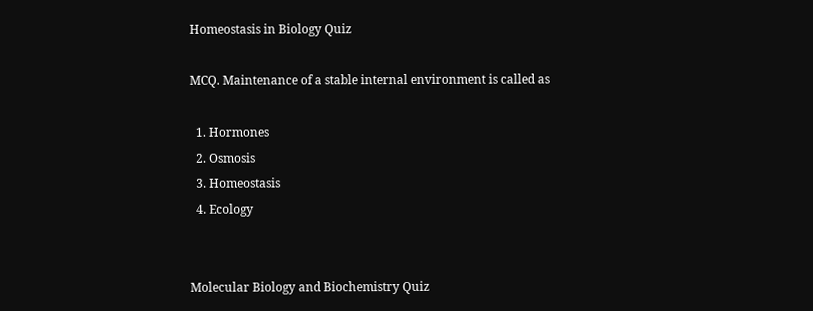Homeostasis in Biology Quiz

MCQ. Maintenance of a stable internal environment is called as

  1. Hormones
  2. Osmosis
  3. Homeostasis
  4. Ecology


Molecular Biology and Biochemistry Quiz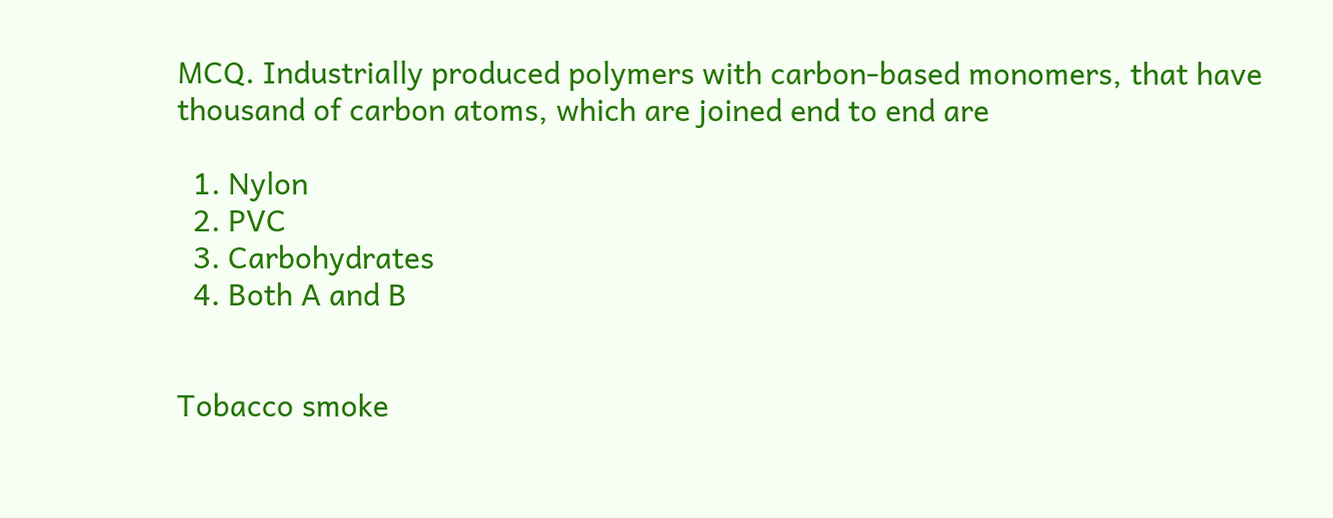MCQ. Industrially produced polymers with carbon-based monomers, that have thousand of carbon atoms, which are joined end to end are

  1. Nylon
  2. PVC
  3. Carbohydrates
  4. Both A and B


Tobacco smoke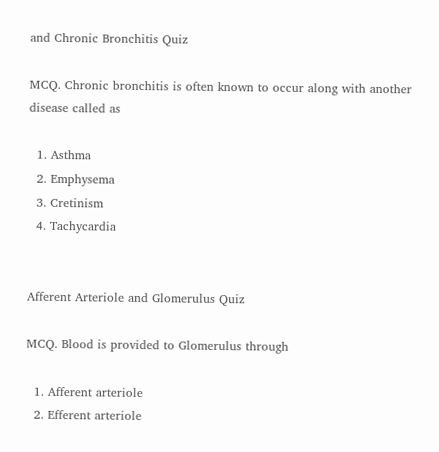and Chronic Bronchitis Quiz

MCQ. Chronic bronchitis is often known to occur along with another disease called as

  1. Asthma
  2. Emphysema
  3. Cretinism
  4. Tachycardia


Afferent Arteriole and Glomerulus Quiz

MCQ. Blood is provided to Glomerulus through

  1. Afferent arteriole
  2. Efferent arteriole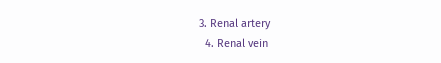3. Renal artery
  4. Renal vein